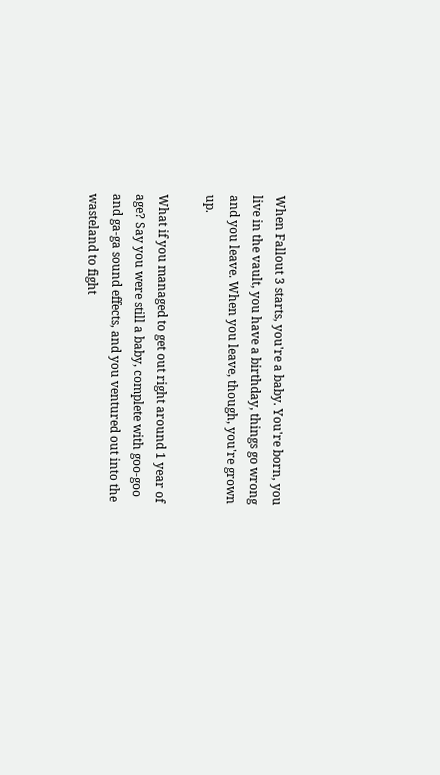When Fallout 3 starts, you're a baby. You're born, you live in the vault, you have a birthday, things go wrong and you leave. When you leave, though, you're grown up.

What if you managed to get out right around 1 year of age? Say you were still a baby, complete with goo-goo and ga-ga sound effects, and you ventured out into the wasteland to fight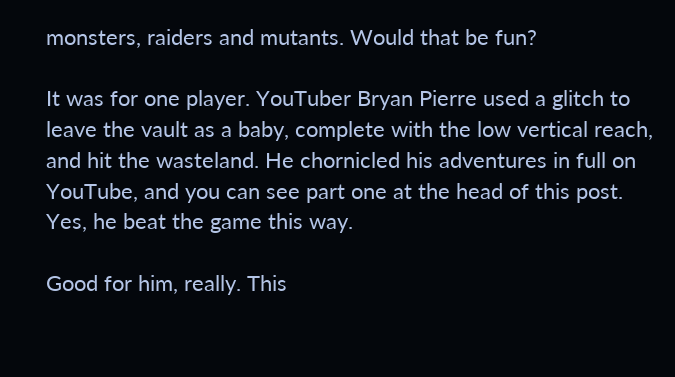monsters, raiders and mutants. Would that be fun?

It was for one player. YouTuber Bryan Pierre used a glitch to leave the vault as a baby, complete with the low vertical reach, and hit the wasteland. He chornicled his adventures in full on YouTube, and you can see part one at the head of this post. Yes, he beat the game this way.

Good for him, really. This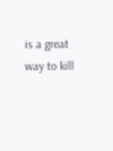is a great way to kill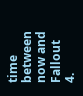time between now and Fallout 4.